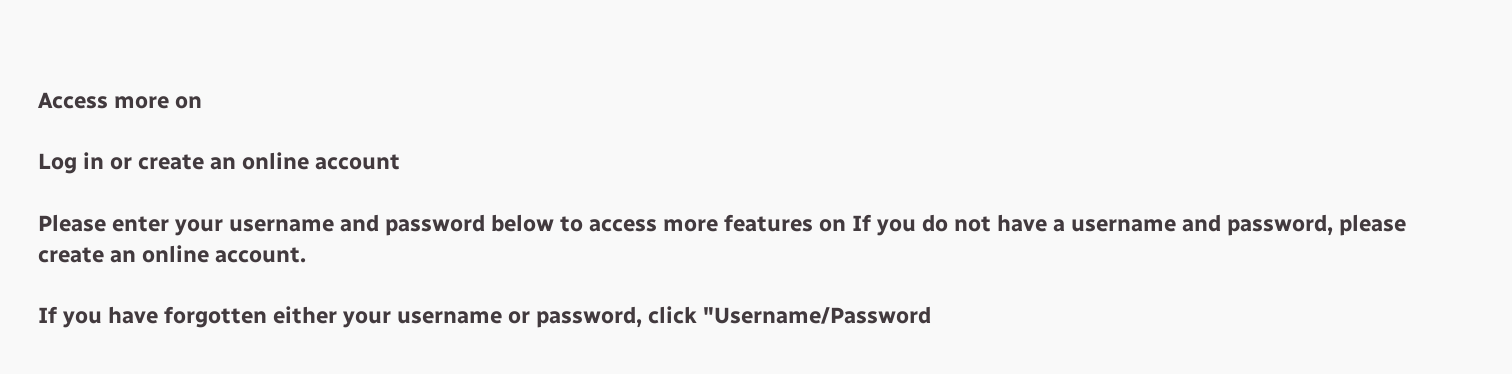Access more on

Log in or create an online account

Please enter your username and password below to access more features on If you do not have a username and password, please create an online account.

If you have forgotten either your username or password, click "Username/Password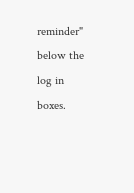reminder" below the log in boxes.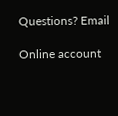Questions? Email

Online account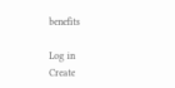benefits

Log in
Create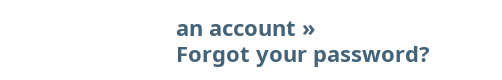an account »
Forgot your password?